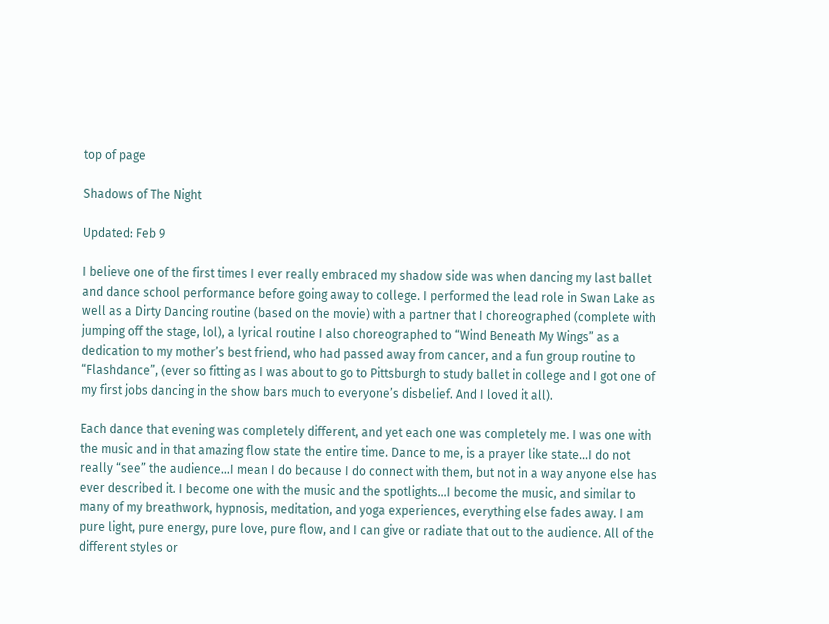top of page

Shadows of The Night

Updated: Feb 9

I believe one of the first times I ever really embraced my shadow side was when dancing my last ballet and dance school performance before going away to college. I performed the lead role in Swan Lake as well as a Dirty Dancing routine (based on the movie) with a partner that I choreographed (complete with jumping off the stage, lol), a lyrical routine I also choreographed to “Wind Beneath My Wings” as a dedication to my mother’s best friend, who had passed away from cancer, and a fun group routine to “Flashdance”, (ever so fitting as I was about to go to Pittsburgh to study ballet in college and I got one of my first jobs dancing in the show bars much to everyone’s disbelief. And I loved it all).

Each dance that evening was completely different, and yet each one was completely me. I was one with the music and in that amazing flow state the entire time. Dance to me, is a prayer like state…I do not really “see” the audience…I mean I do because I do connect with them, but not in a way anyone else has ever described it. I become one with the music and the spotlights…I become the music, and similar to many of my breathwork, hypnosis, meditation, and yoga experiences, everything else fades away. I am pure light, pure energy, pure love, pure flow, and I can give or radiate that out to the audience. All of the different styles or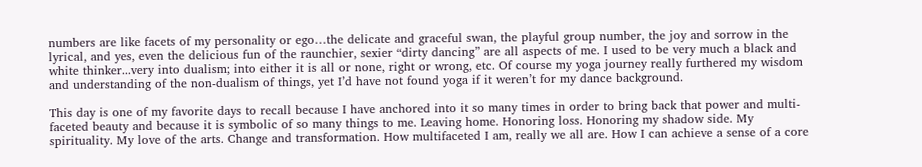numbers are like facets of my personality or ego…the delicate and graceful swan, the playful group number, the joy and sorrow in the lyrical, and yes, even the delicious fun of the raunchier, sexier “dirty dancing” are all aspects of me. I used to be very much a black and white thinker...very into dualism; into either it is all or none, right or wrong, etc. Of course my yoga journey really furthered my wisdom and understanding of the non-dualism of things, yet I’d have not found yoga if it weren’t for my dance background.

This day is one of my favorite days to recall because I have anchored into it so many times in order to bring back that power and multi-faceted beauty and because it is symbolic of so many things to me. Leaving home. Honoring loss. Honoring my shadow side. My spirituality. My love of the arts. Change and transformation. How multifaceted I am, really we all are. How I can achieve a sense of a core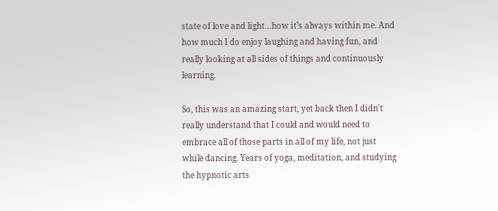state of love and light…how it’s always within me. And how much I do enjoy laughing and having fun, and really looking at all sides of things and continuously learning.

So, this was an amazing start, yet back then I didn't really understand that I could and would need to embrace all of those parts in all of my life, not just while dancing. Years of yoga, meditation, and studying the hypnotic arts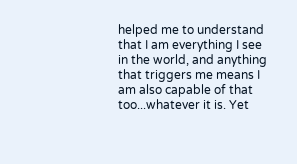helped me to understand that I am everything I see in the world, and anything that triggers me means I am also capable of that too...whatever it is. Yet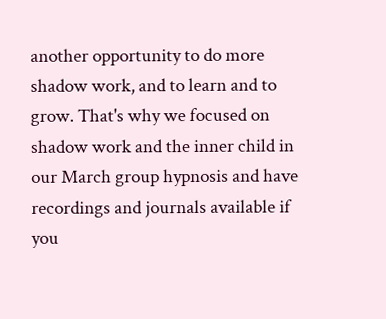another opportunity to do more shadow work, and to learn and to grow. That's why we focused on shadow work and the inner child in our March group hypnosis and have recordings and journals available if you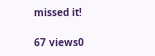missed it!

67 views0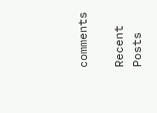comments

Recent Posts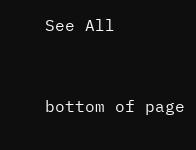See All


bottom of page